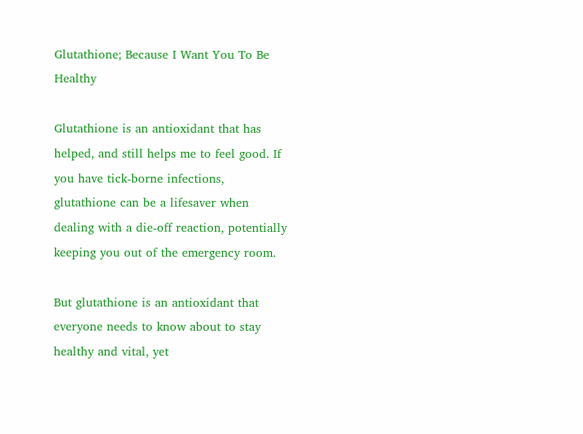Glutathione; Because I Want You To Be Healthy

Glutathione is an antioxidant that has helped, and still helps me to feel good. If you have tick-borne infections, glutathione can be a lifesaver when dealing with a die-off reaction, potentially keeping you out of the emergency room.

But glutathione is an antioxidant that everyone needs to know about to stay healthy and vital, yet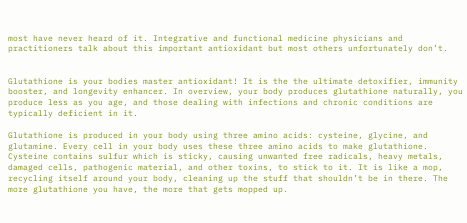most have never heard of it. Integrative and functional medicine physicians and practitioners talk about this important antioxidant but most others unfortunately don’t.


Glutathione is your bodies master antioxidant! It is the the ultimate detoxifier, immunity booster, and longevity enhancer. In overview, your body produces glutathione naturally, you produce less as you age, and those dealing with infections and chronic conditions are typically deficient in it.

Glutathione is produced in your body using three amino acids: cysteine, glycine, and glutamine. Every cell in your body uses these three amino acids to make glutathione. Cysteine contains sulfur which is sticky, causing unwanted free radicals, heavy metals, damaged cells, pathogenic material, and other toxins, to stick to it. It is like a mop, recycling itself around your body, cleaning up the stuff that shouldn’t be in there. The more glutathione you have, the more that gets mopped up.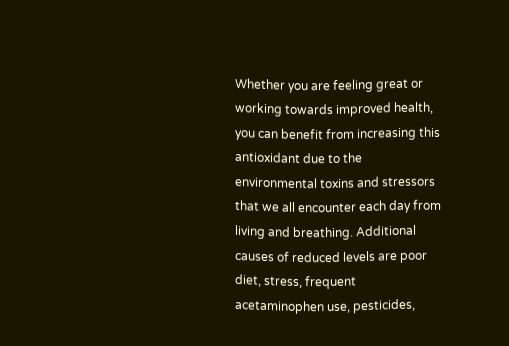Whether you are feeling great or working towards improved health, you can benefit from increasing this antioxidant due to the environmental toxins and stressors that we all encounter each day from living and breathing. Additional causes of reduced levels are poor diet, stress, frequent acetaminophen use, pesticides,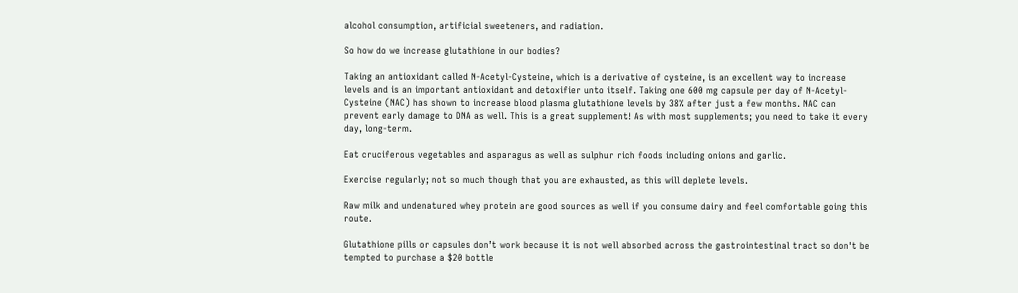alcohol consumption, artificial sweeteners, and radiation.

So how do we increase glutathione in our bodies?

Taking an antioxidant called N-Acetyl-Cysteine, which is a derivative of cysteine, is an excellent way to increase levels and is an important antioxidant and detoxifier unto itself. Taking one 600 mg capsule per day of N-Acetyl-Cysteine (NAC) has shown to increase blood plasma glutathione levels by 38% after just a few months. NAC can prevent early damage to DNA as well. This is a great supplement! As with most supplements; you need to take it every day, long-term.

Eat cruciferous vegetables and asparagus as well as sulphur rich foods including onions and garlic.

Exercise regularly; not so much though that you are exhausted, as this will deplete levels.

Raw milk and undenatured whey protein are good sources as well if you consume dairy and feel comfortable going this route.

Glutathione pills or capsules don’t work because it is not well absorbed across the gastrointestinal tract so don't be tempted to purchase a $20 bottle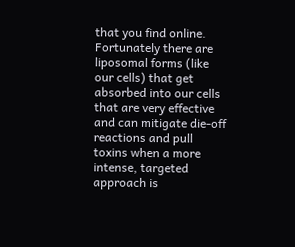that you find online. Fortunately there are liposomal forms (like our cells) that get absorbed into our cells that are very effective and can mitigate die-off reactions and pull toxins when a more intense, targeted approach is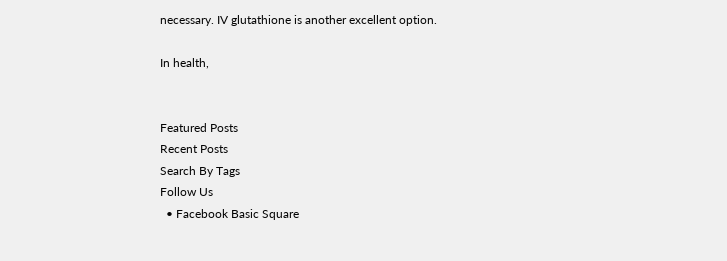necessary. IV glutathione is another excellent option.

In health,


Featured Posts
Recent Posts
Search By Tags
Follow Us
  • Facebook Basic Square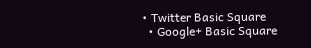• Twitter Basic Square
  • Google+ Basic Square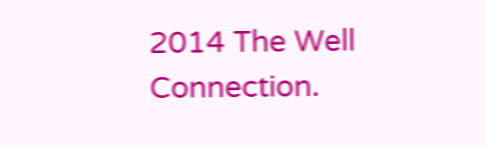2014 The Well Connection.